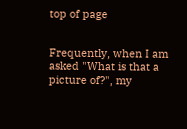top of page


Frequently, when I am asked "What is that a picture of?", my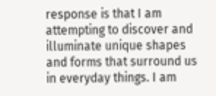response is that I am attempting to discover and illuminate unique shapes and forms that surround us in everyday things. I am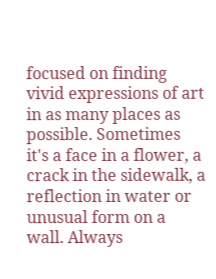focused on finding vivid expressions of art in as many places as possible. Sometimes it's a face in a flower, a crack in the sidewalk, a reflection in water or unusual form on a wall. Always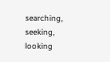searching, seeking, looking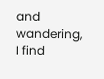and wandering, I find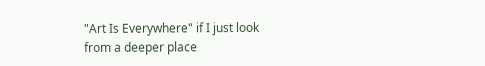"Art Is Everywhere" if I just look from a deeper place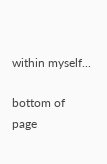within myself...

bottom of page